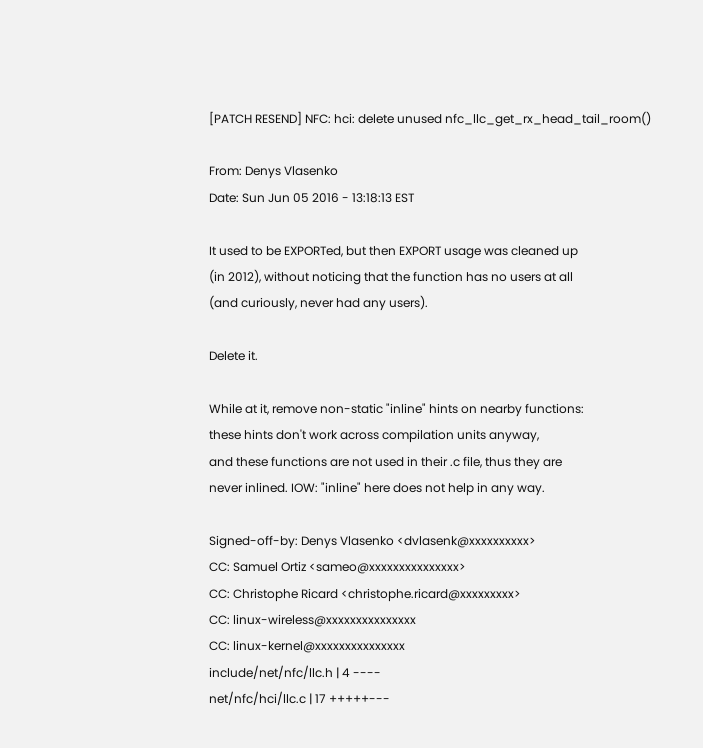[PATCH RESEND] NFC: hci: delete unused nfc_llc_get_rx_head_tail_room()

From: Denys Vlasenko
Date: Sun Jun 05 2016 - 13:18:13 EST

It used to be EXPORTed, but then EXPORT usage was cleaned up
(in 2012), without noticing that the function has no users at all
(and curiously, never had any users).

Delete it.

While at it, remove non-static "inline" hints on nearby functions:
these hints don't work across compilation units anyway,
and these functions are not used in their .c file, thus they are
never inlined. IOW: "inline" here does not help in any way.

Signed-off-by: Denys Vlasenko <dvlasenk@xxxxxxxxxx>
CC: Samuel Ortiz <sameo@xxxxxxxxxxxxxxx>
CC: Christophe Ricard <christophe.ricard@xxxxxxxxx>
CC: linux-wireless@xxxxxxxxxxxxxxx
CC: linux-kernel@xxxxxxxxxxxxxxx
include/net/nfc/llc.h | 4 ----
net/nfc/hci/llc.c | 17 +++++---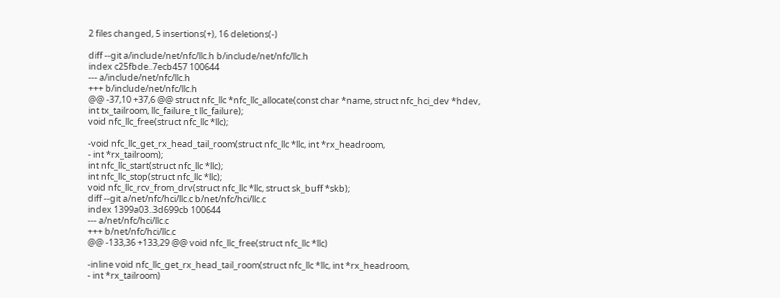2 files changed, 5 insertions(+), 16 deletions(-)

diff --git a/include/net/nfc/llc.h b/include/net/nfc/llc.h
index c25fbde..7ecb457 100644
--- a/include/net/nfc/llc.h
+++ b/include/net/nfc/llc.h
@@ -37,10 +37,6 @@ struct nfc_llc *nfc_llc_allocate(const char *name, struct nfc_hci_dev *hdev,
int tx_tailroom, llc_failure_t llc_failure);
void nfc_llc_free(struct nfc_llc *llc);

-void nfc_llc_get_rx_head_tail_room(struct nfc_llc *llc, int *rx_headroom,
- int *rx_tailroom);
int nfc_llc_start(struct nfc_llc *llc);
int nfc_llc_stop(struct nfc_llc *llc);
void nfc_llc_rcv_from_drv(struct nfc_llc *llc, struct sk_buff *skb);
diff --git a/net/nfc/hci/llc.c b/net/nfc/hci/llc.c
index 1399a03..3d699cb 100644
--- a/net/nfc/hci/llc.c
+++ b/net/nfc/hci/llc.c
@@ -133,36 +133,29 @@ void nfc_llc_free(struct nfc_llc *llc)

-inline void nfc_llc_get_rx_head_tail_room(struct nfc_llc *llc, int *rx_headroom,
- int *rx_tailroom)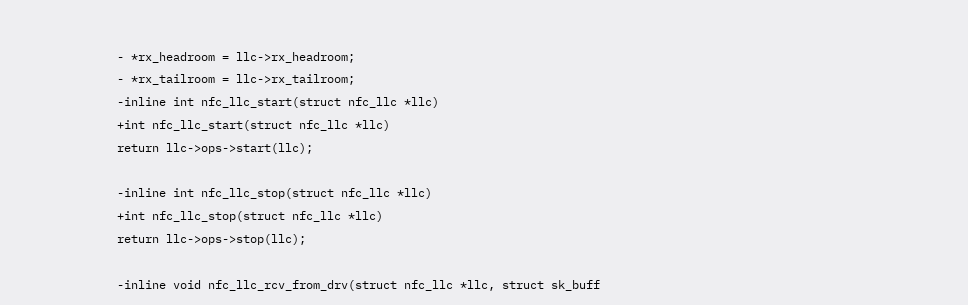- *rx_headroom = llc->rx_headroom;
- *rx_tailroom = llc->rx_tailroom;
-inline int nfc_llc_start(struct nfc_llc *llc)
+int nfc_llc_start(struct nfc_llc *llc)
return llc->ops->start(llc);

-inline int nfc_llc_stop(struct nfc_llc *llc)
+int nfc_llc_stop(struct nfc_llc *llc)
return llc->ops->stop(llc);

-inline void nfc_llc_rcv_from_drv(struct nfc_llc *llc, struct sk_buff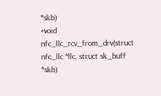*skb)
+void nfc_llc_rcv_from_drv(struct nfc_llc *llc, struct sk_buff *skb)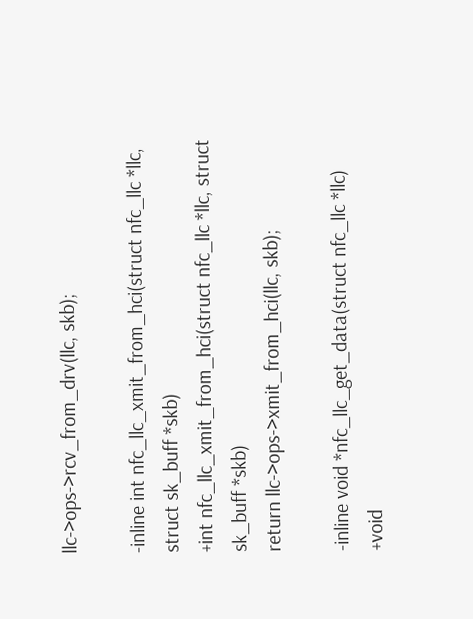llc->ops->rcv_from_drv(llc, skb);

-inline int nfc_llc_xmit_from_hci(struct nfc_llc *llc, struct sk_buff *skb)
+int nfc_llc_xmit_from_hci(struct nfc_llc *llc, struct sk_buff *skb)
return llc->ops->xmit_from_hci(llc, skb);

-inline void *nfc_llc_get_data(struct nfc_llc *llc)
+void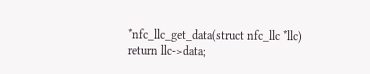*nfc_llc_get_data(struct nfc_llc *llc)
return llc->data;